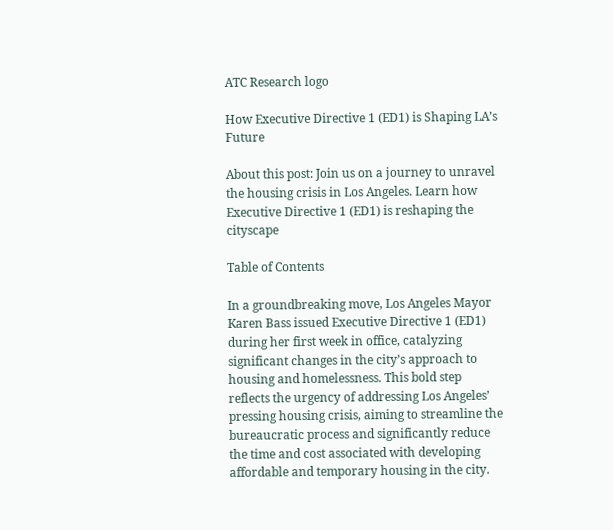ATC Research logo

How Executive Directive 1 (ED1) is Shaping LA’s Future

About this post: Join us on a journey to unravel the housing crisis in Los Angeles. Learn how Executive Directive 1 (ED1) is reshaping the cityscape

Table of Contents

In a groundbreaking move, Los Angeles Mayor Karen Bass issued Executive Directive 1 (ED1) during her first week in office, catalyzing significant changes in the city’s approach to housing and homelessness. This bold step reflects the urgency of addressing Los Angeles’ pressing housing crisis, aiming to streamline the bureaucratic process and significantly reduce the time and cost associated with developing affordable and temporary housing in the city.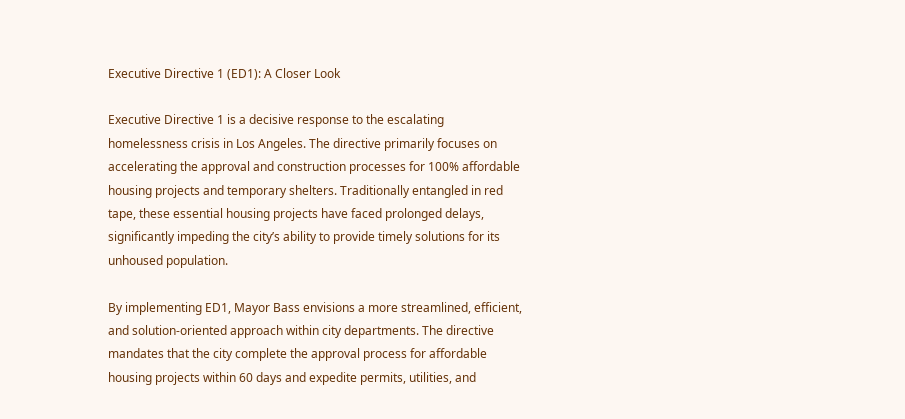Executive Directive 1 (ED1): A Closer Look

Executive Directive 1 is a decisive response to the escalating homelessness crisis in Los Angeles. The directive primarily focuses on accelerating the approval and construction processes for 100% affordable housing projects and temporary shelters. Traditionally entangled in red tape, these essential housing projects have faced prolonged delays, significantly impeding the city’s ability to provide timely solutions for its unhoused population.

By implementing ED1, Mayor Bass envisions a more streamlined, efficient, and solution-oriented approach within city departments. The directive mandates that the city complete the approval process for affordable housing projects within 60 days and expedite permits, utilities, and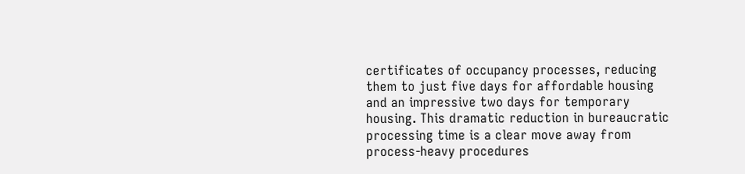certificates of occupancy processes, reducing them to just five days for affordable housing and an impressive two days for temporary housing. This dramatic reduction in bureaucratic processing time is a clear move away from process-heavy procedures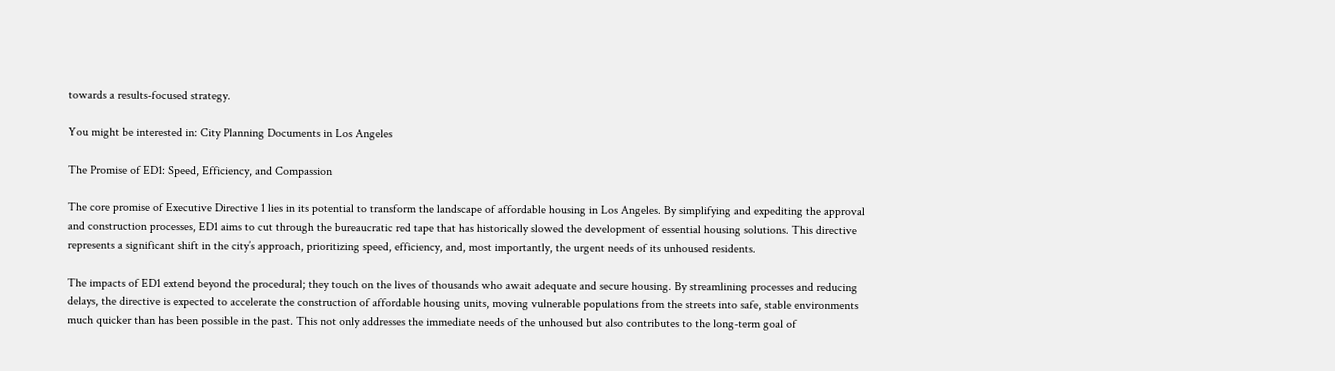towards a results-focused strategy.

You might be interested in: City Planning Documents in Los Angeles

The Promise of ED1: Speed, Efficiency, and Compassion

The core promise of Executive Directive 1 lies in its potential to transform the landscape of affordable housing in Los Angeles. By simplifying and expediting the approval and construction processes, ED1 aims to cut through the bureaucratic red tape that has historically slowed the development of essential housing solutions. This directive represents a significant shift in the city’s approach, prioritizing speed, efficiency, and, most importantly, the urgent needs of its unhoused residents.

The impacts of ED1 extend beyond the procedural; they touch on the lives of thousands who await adequate and secure housing. By streamlining processes and reducing delays, the directive is expected to accelerate the construction of affordable housing units, moving vulnerable populations from the streets into safe, stable environments much quicker than has been possible in the past. This not only addresses the immediate needs of the unhoused but also contributes to the long-term goal of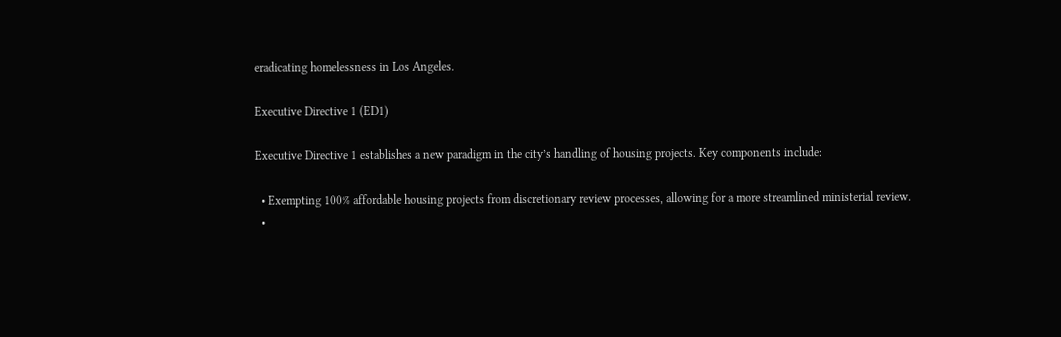eradicating homelessness in Los Angeles.

Executive Directive 1 (ED1)

Executive Directive 1 establishes a new paradigm in the city’s handling of housing projects. Key components include:

  • Exempting 100% affordable housing projects from discretionary review processes, allowing for a more streamlined ministerial review.
  •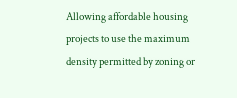Allowing affordable housing projects to use the maximum density permitted by zoning or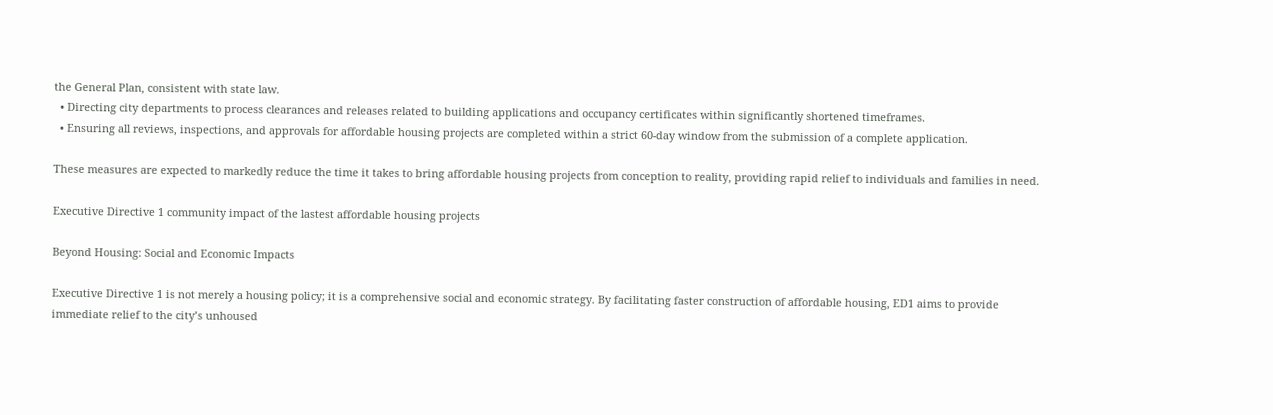the General Plan, consistent with state law.
  • Directing city departments to process clearances and releases related to building applications and occupancy certificates within significantly shortened timeframes.
  • Ensuring all reviews, inspections, and approvals for affordable housing projects are completed within a strict 60-day window from the submission of a complete application.

These measures are expected to markedly reduce the time it takes to bring affordable housing projects from conception to reality, providing rapid relief to individuals and families in need.

Executive Directive 1 community impact of the lastest affordable housing projects

Beyond Housing: Social and Economic Impacts

Executive Directive 1 is not merely a housing policy; it is a comprehensive social and economic strategy. By facilitating faster construction of affordable housing, ED1 aims to provide immediate relief to the city’s unhoused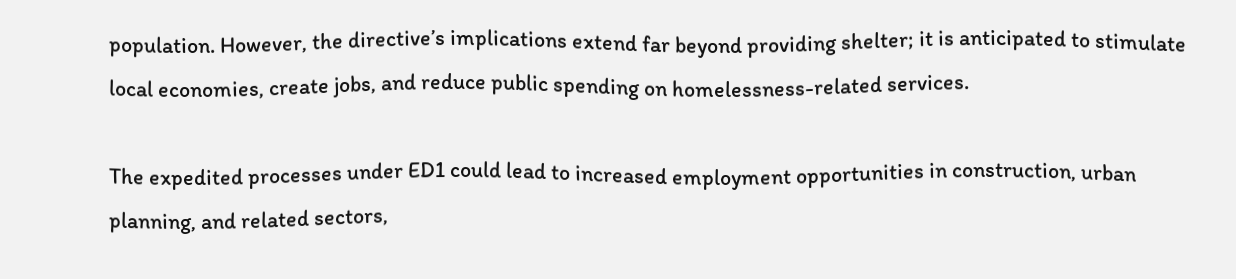population. However, the directive’s implications extend far beyond providing shelter; it is anticipated to stimulate local economies, create jobs, and reduce public spending on homelessness-related services.

The expedited processes under ED1 could lead to increased employment opportunities in construction, urban planning, and related sectors,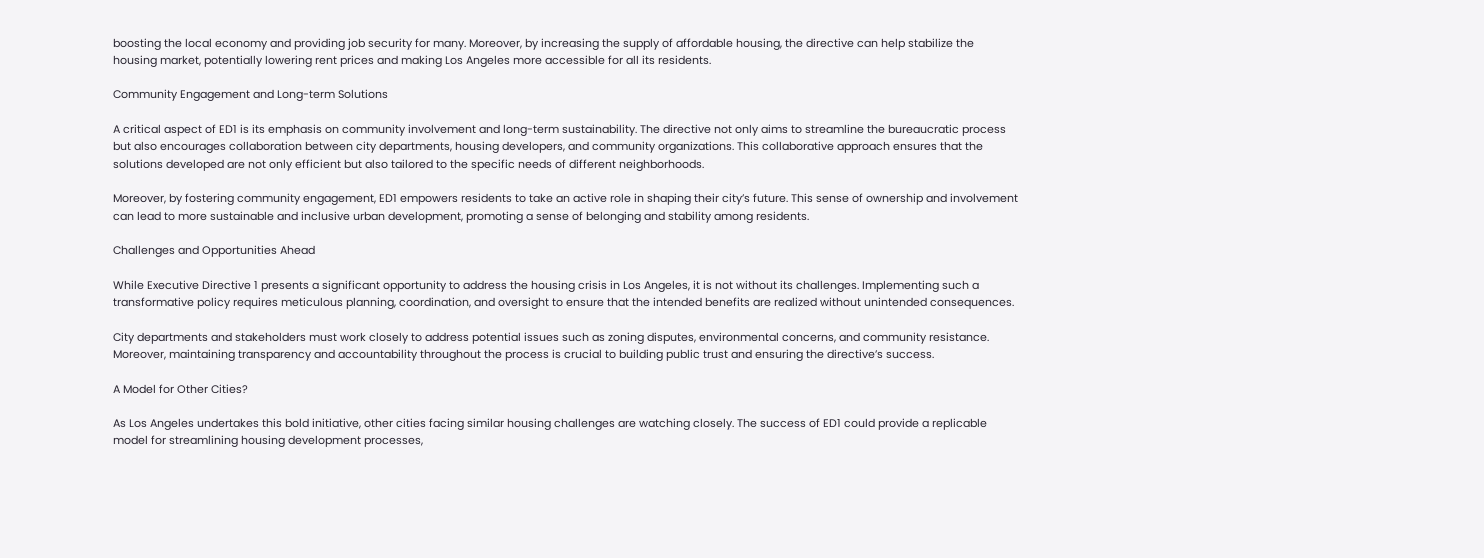boosting the local economy and providing job security for many. Moreover, by increasing the supply of affordable housing, the directive can help stabilize the housing market, potentially lowering rent prices and making Los Angeles more accessible for all its residents.

Community Engagement and Long-term Solutions

A critical aspect of ED1 is its emphasis on community involvement and long-term sustainability. The directive not only aims to streamline the bureaucratic process but also encourages collaboration between city departments, housing developers, and community organizations. This collaborative approach ensures that the solutions developed are not only efficient but also tailored to the specific needs of different neighborhoods.

Moreover, by fostering community engagement, ED1 empowers residents to take an active role in shaping their city’s future. This sense of ownership and involvement can lead to more sustainable and inclusive urban development, promoting a sense of belonging and stability among residents.

Challenges and Opportunities Ahead

While Executive Directive 1 presents a significant opportunity to address the housing crisis in Los Angeles, it is not without its challenges. Implementing such a transformative policy requires meticulous planning, coordination, and oversight to ensure that the intended benefits are realized without unintended consequences.

City departments and stakeholders must work closely to address potential issues such as zoning disputes, environmental concerns, and community resistance. Moreover, maintaining transparency and accountability throughout the process is crucial to building public trust and ensuring the directive’s success.

A Model for Other Cities?

As Los Angeles undertakes this bold initiative, other cities facing similar housing challenges are watching closely. The success of ED1 could provide a replicable model for streamlining housing development processes,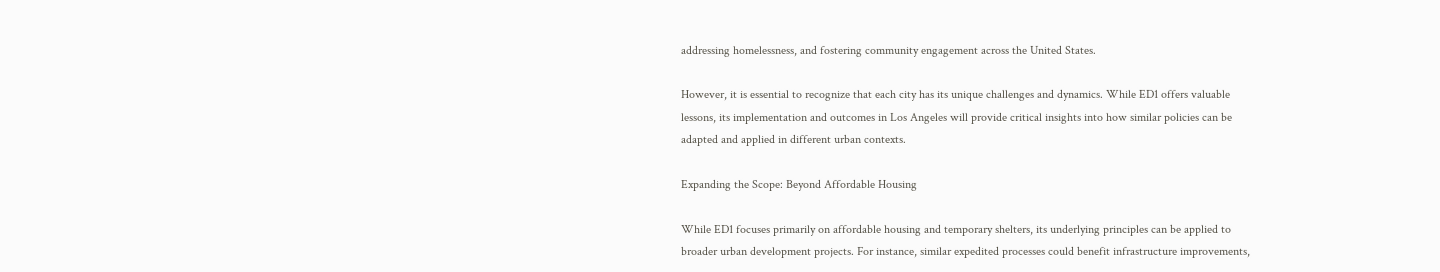addressing homelessness, and fostering community engagement across the United States.

However, it is essential to recognize that each city has its unique challenges and dynamics. While ED1 offers valuable lessons, its implementation and outcomes in Los Angeles will provide critical insights into how similar policies can be adapted and applied in different urban contexts.

Expanding the Scope: Beyond Affordable Housing

While ED1 focuses primarily on affordable housing and temporary shelters, its underlying principles can be applied to broader urban development projects. For instance, similar expedited processes could benefit infrastructure improvements,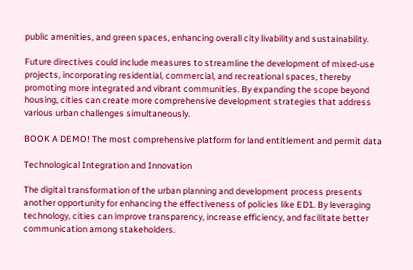public amenities, and green spaces, enhancing overall city livability and sustainability.

Future directives could include measures to streamline the development of mixed-use projects, incorporating residential, commercial, and recreational spaces, thereby promoting more integrated and vibrant communities. By expanding the scope beyond housing, cities can create more comprehensive development strategies that address various urban challenges simultaneously.

BOOK A DEMO! The most comprehensive platform for land entitlement and permit data

Technological Integration and Innovation

The digital transformation of the urban planning and development process presents another opportunity for enhancing the effectiveness of policies like ED1. By leveraging technology, cities can improve transparency, increase efficiency, and facilitate better communication among stakeholders.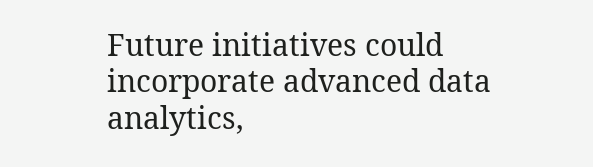Future initiatives could incorporate advanced data analytics,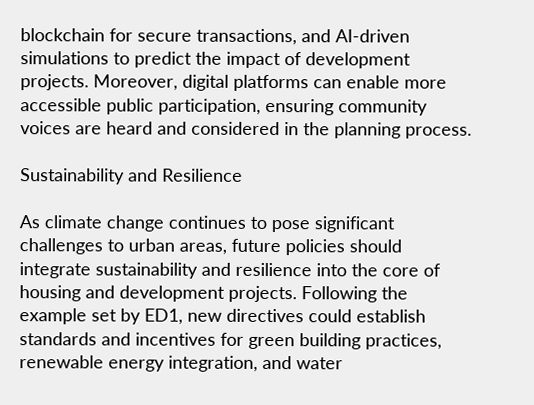blockchain for secure transactions, and AI-driven simulations to predict the impact of development projects. Moreover, digital platforms can enable more accessible public participation, ensuring community voices are heard and considered in the planning process.

Sustainability and Resilience

As climate change continues to pose significant challenges to urban areas, future policies should integrate sustainability and resilience into the core of housing and development projects. Following the example set by ED1, new directives could establish standards and incentives for green building practices, renewable energy integration, and water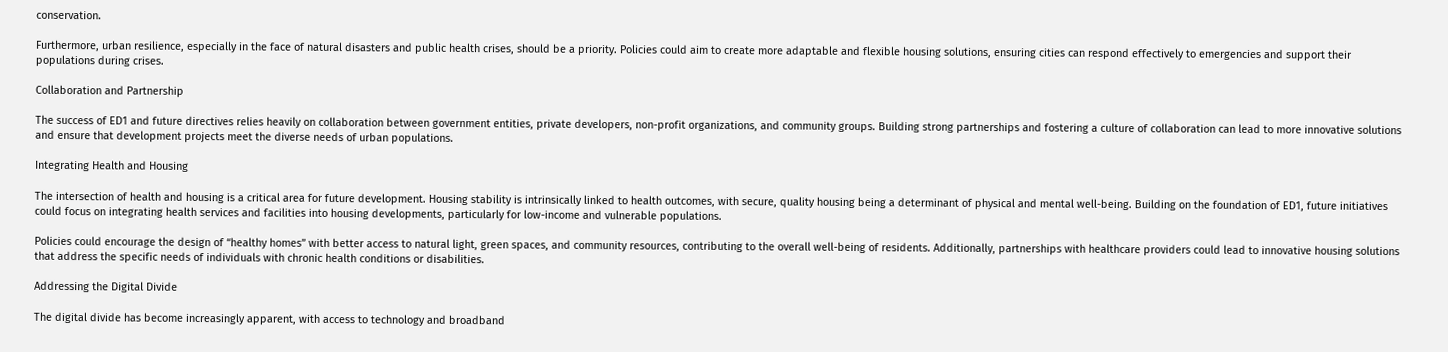conservation.

Furthermore, urban resilience, especially in the face of natural disasters and public health crises, should be a priority. Policies could aim to create more adaptable and flexible housing solutions, ensuring cities can respond effectively to emergencies and support their populations during crises.

Collaboration and Partnership

The success of ED1 and future directives relies heavily on collaboration between government entities, private developers, non-profit organizations, and community groups. Building strong partnerships and fostering a culture of collaboration can lead to more innovative solutions and ensure that development projects meet the diverse needs of urban populations.

Integrating Health and Housing

The intersection of health and housing is a critical area for future development. Housing stability is intrinsically linked to health outcomes, with secure, quality housing being a determinant of physical and mental well-being. Building on the foundation of ED1, future initiatives could focus on integrating health services and facilities into housing developments, particularly for low-income and vulnerable populations.

Policies could encourage the design of “healthy homes” with better access to natural light, green spaces, and community resources, contributing to the overall well-being of residents. Additionally, partnerships with healthcare providers could lead to innovative housing solutions that address the specific needs of individuals with chronic health conditions or disabilities.

Addressing the Digital Divide

The digital divide has become increasingly apparent, with access to technology and broadband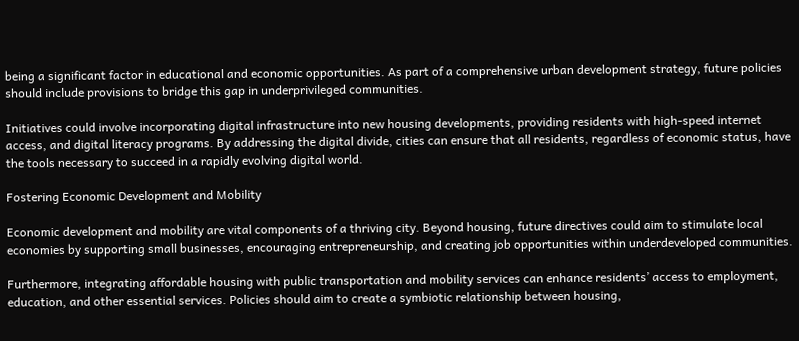being a significant factor in educational and economic opportunities. As part of a comprehensive urban development strategy, future policies should include provisions to bridge this gap in underprivileged communities.

Initiatives could involve incorporating digital infrastructure into new housing developments, providing residents with high-speed internet access, and digital literacy programs. By addressing the digital divide, cities can ensure that all residents, regardless of economic status, have the tools necessary to succeed in a rapidly evolving digital world.

Fostering Economic Development and Mobility

Economic development and mobility are vital components of a thriving city. Beyond housing, future directives could aim to stimulate local economies by supporting small businesses, encouraging entrepreneurship, and creating job opportunities within underdeveloped communities.

Furthermore, integrating affordable housing with public transportation and mobility services can enhance residents’ access to employment, education, and other essential services. Policies should aim to create a symbiotic relationship between housing,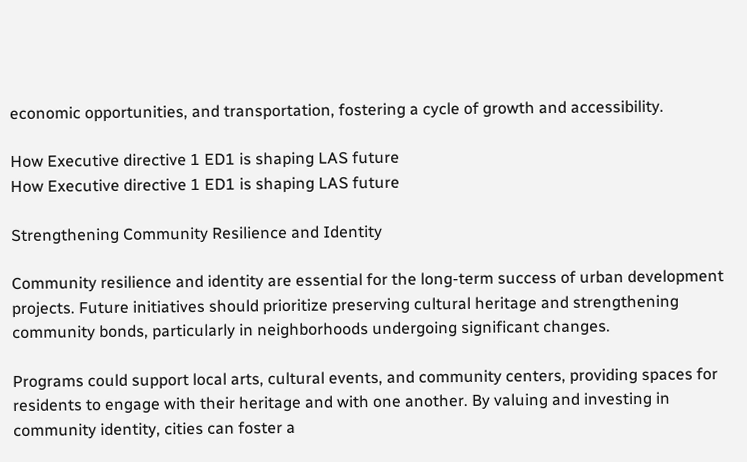economic opportunities, and transportation, fostering a cycle of growth and accessibility.

How Executive directive 1 ED1 is shaping LAS future
How Executive directive 1 ED1 is shaping LAS future

Strengthening Community Resilience and Identity

Community resilience and identity are essential for the long-term success of urban development projects. Future initiatives should prioritize preserving cultural heritage and strengthening community bonds, particularly in neighborhoods undergoing significant changes.

Programs could support local arts, cultural events, and community centers, providing spaces for residents to engage with their heritage and with one another. By valuing and investing in community identity, cities can foster a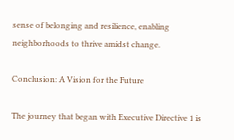sense of belonging and resilience, enabling neighborhoods to thrive amidst change.

Conclusion: A Vision for the Future

The journey that began with Executive Directive 1 is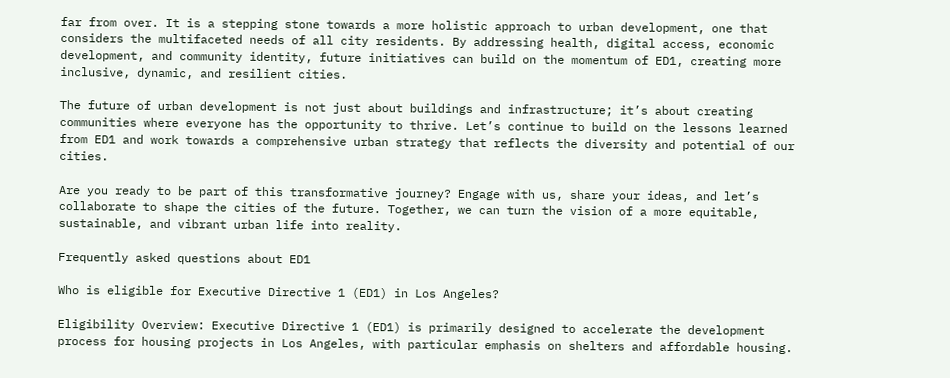far from over. It is a stepping stone towards a more holistic approach to urban development, one that considers the multifaceted needs of all city residents. By addressing health, digital access, economic development, and community identity, future initiatives can build on the momentum of ED1, creating more inclusive, dynamic, and resilient cities.

The future of urban development is not just about buildings and infrastructure; it’s about creating communities where everyone has the opportunity to thrive. Let’s continue to build on the lessons learned from ED1 and work towards a comprehensive urban strategy that reflects the diversity and potential of our cities.

Are you ready to be part of this transformative journey? Engage with us, share your ideas, and let’s collaborate to shape the cities of the future. Together, we can turn the vision of a more equitable, sustainable, and vibrant urban life into reality.

Frequently asked questions about ED1

Who is eligible for Executive Directive 1 (ED1) in Los Angeles?

Eligibility Overview: Executive Directive 1 (ED1) is primarily designed to accelerate the development process for housing projects in Los Angeles, with particular emphasis on shelters and affordable housing.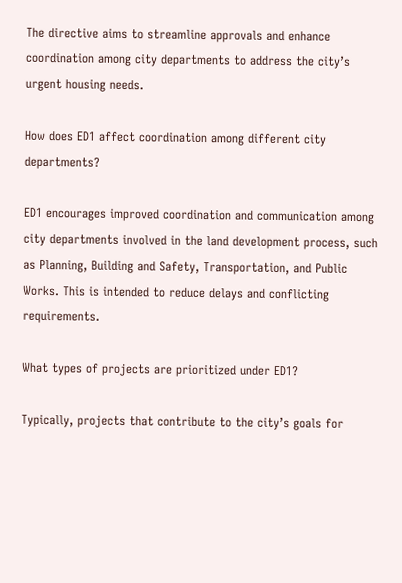The directive aims to streamline approvals and enhance coordination among city departments to address the city’s urgent housing needs.

How does ED1 affect coordination among different city departments?

ED1 encourages improved coordination and communication among city departments involved in the land development process, such as Planning, Building and Safety, Transportation, and Public Works. This is intended to reduce delays and conflicting requirements.

What types of projects are prioritized under ED1?

Typically, projects that contribute to the city’s goals for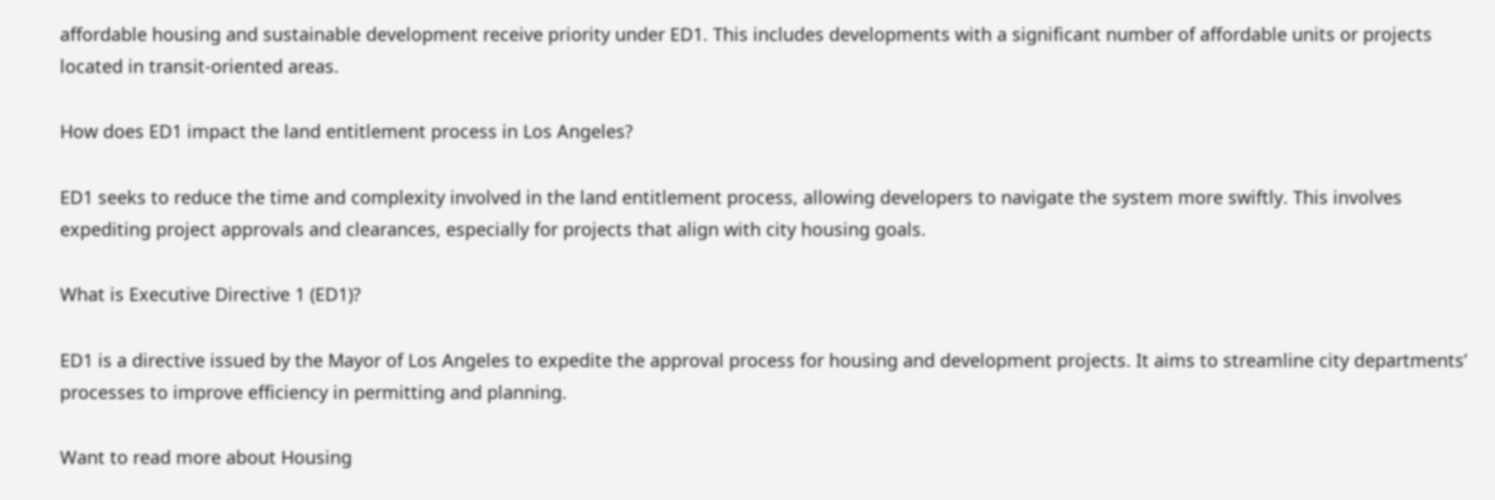affordable housing and sustainable development receive priority under ED1. This includes developments with a significant number of affordable units or projects located in transit-oriented areas.

How does ED1 impact the land entitlement process in Los Angeles?

ED1 seeks to reduce the time and complexity involved in the land entitlement process, allowing developers to navigate the system more swiftly. This involves expediting project approvals and clearances, especially for projects that align with city housing goals.

What is Executive Directive 1 (ED1)?

ED1 is a directive issued by the Mayor of Los Angeles to expedite the approval process for housing and development projects. It aims to streamline city departments’ processes to improve efficiency in permitting and planning.

Want to read more about Housing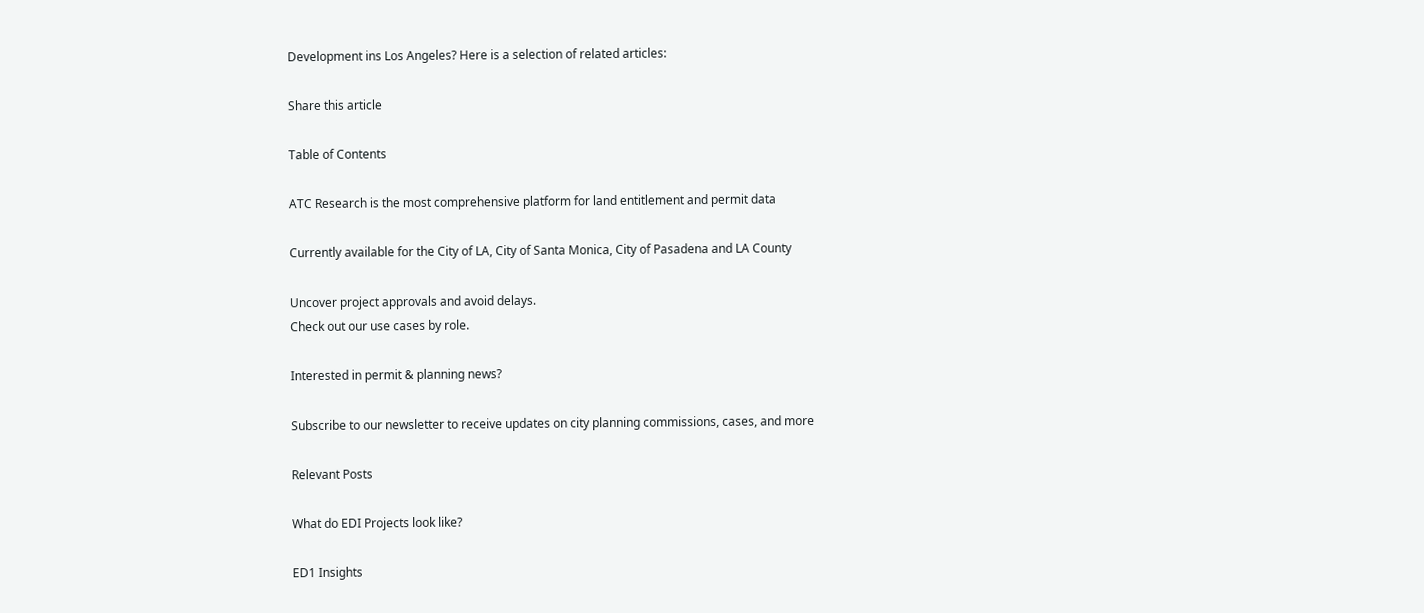Development ins Los Angeles? Here is a selection of related articles:

Share this article

Table of Contents

ATC Research is the most comprehensive platform for land entitlement and permit data

Currently available for the City of LA, City of Santa Monica, City of Pasadena and LA County

Uncover project approvals and avoid delays.
Check out our use cases by role.

Interested in permit & planning news?

Subscribe to our newsletter to receive updates on city planning commissions, cases, and more

Relevant Posts

What do EDI Projects look like?

ED1 Insights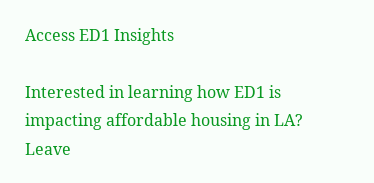Access ED1 Insights

Interested in learning how ED1 is impacting affordable housing in LA? Leave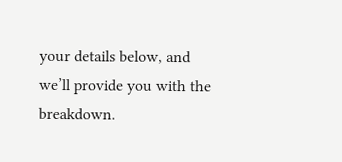your details below, and we’ll provide you with the breakdown.